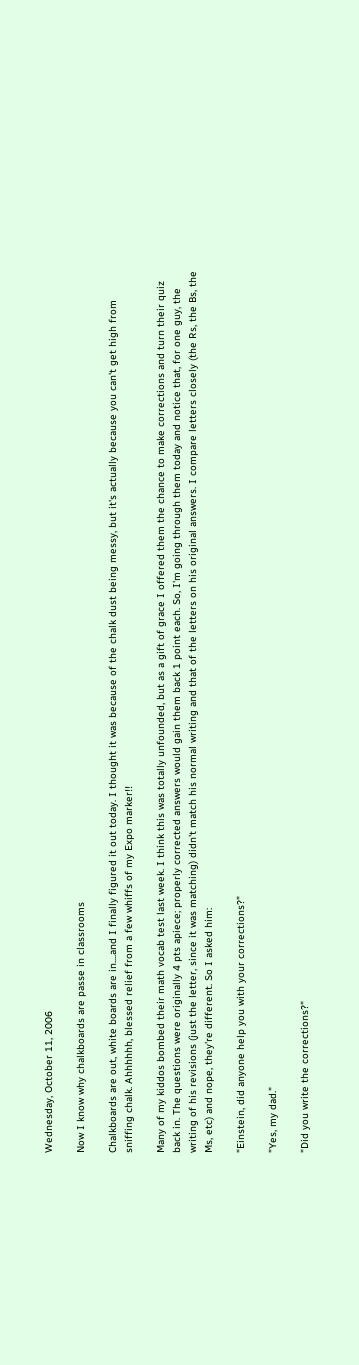Wednesday, October 11, 2006

Now I know why chalkboards are passe in classrooms

Chalkboards are out, white boards are in....and I finally figured it out today. I thought it was because of the chalk dust being messy, but it's actually because you can't get high from sniffing chalk. Ahhhhhh, blessed relief from a few whiffs of my Expo marker!!

Many of my kiddos bombed their math vocab test last week. I think this was totally unfounded, but as a gift of grace I offered them the chance to make corrections and turn their quiz back in. The questions were originally 4 pts apiece; properly corrected answers would gain them back 1 point each. So, I'm going through them today and notice that, for one guy, the writing of his revisions (just the letter, since it was matching) didn't match his normal writing and that of the letters on his original answers. I compare letters closely (the Rs, the Bs, the Ms, etc) and nope, they're different. So I asked him:

"Einstein, did anyone help you with your corrections?"

"Yes, my dad."

"Did you write the corrections?"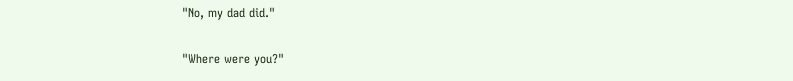"No, my dad did."

"Where were you?"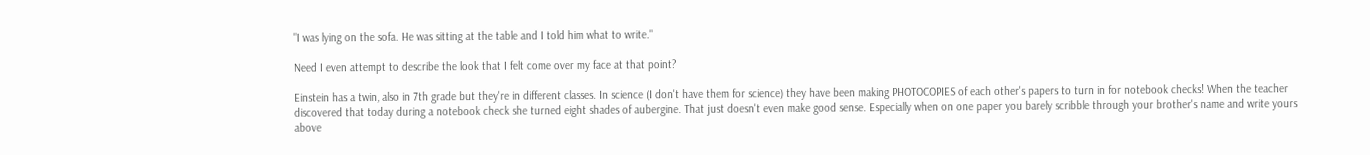"I was lying on the sofa. He was sitting at the table and I told him what to write."

Need I even attempt to describe the look that I felt come over my face at that point?

Einstein has a twin, also in 7th grade but they're in different classes. In science (I don't have them for science) they have been making PHOTOCOPIES of each other's papers to turn in for notebook checks! When the teacher discovered that today during a notebook check she turned eight shades of aubergine. That just doesn't even make good sense. Especially when on one paper you barely scribble through your brother's name and write yours above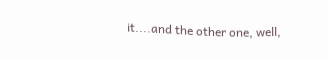it....and the other one, well,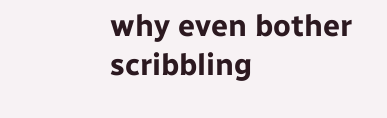why even bother scribbling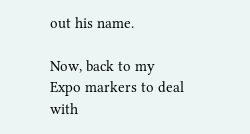out his name.

Now, back to my Expo markers to deal with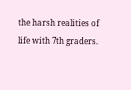the harsh realities of life with 7th graders.